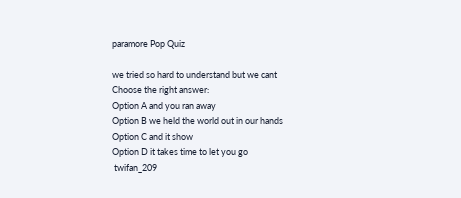paramore Pop Quiz

we tried so hard to understand but we cant
Choose the right answer:
Option A and you ran away
Option B we held the world out in our hands
Option C and it show
Option D it takes time to let you go
 twifan_209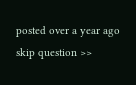posted over a year ago
skip question >>